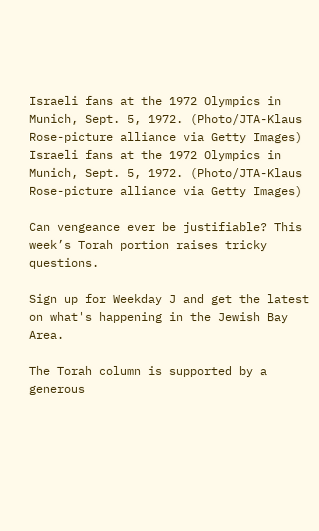Israeli fans at the 1972 Olympics in Munich, Sept. 5, 1972. (Photo/JTA-Klaus Rose-picture alliance via Getty Images)
Israeli fans at the 1972 Olympics in Munich, Sept. 5, 1972. (Photo/JTA-Klaus Rose-picture alliance via Getty Images)

Can vengeance ever be justifiable? This week’s Torah portion raises tricky questions.

Sign up for Weekday J and get the latest on what's happening in the Jewish Bay Area.

The Torah column is supported by a generous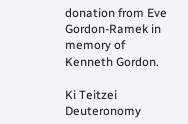donation from Eve Gordon-Ramek in memory of Kenneth Gordon.

Ki Teitzei
Deuteronomy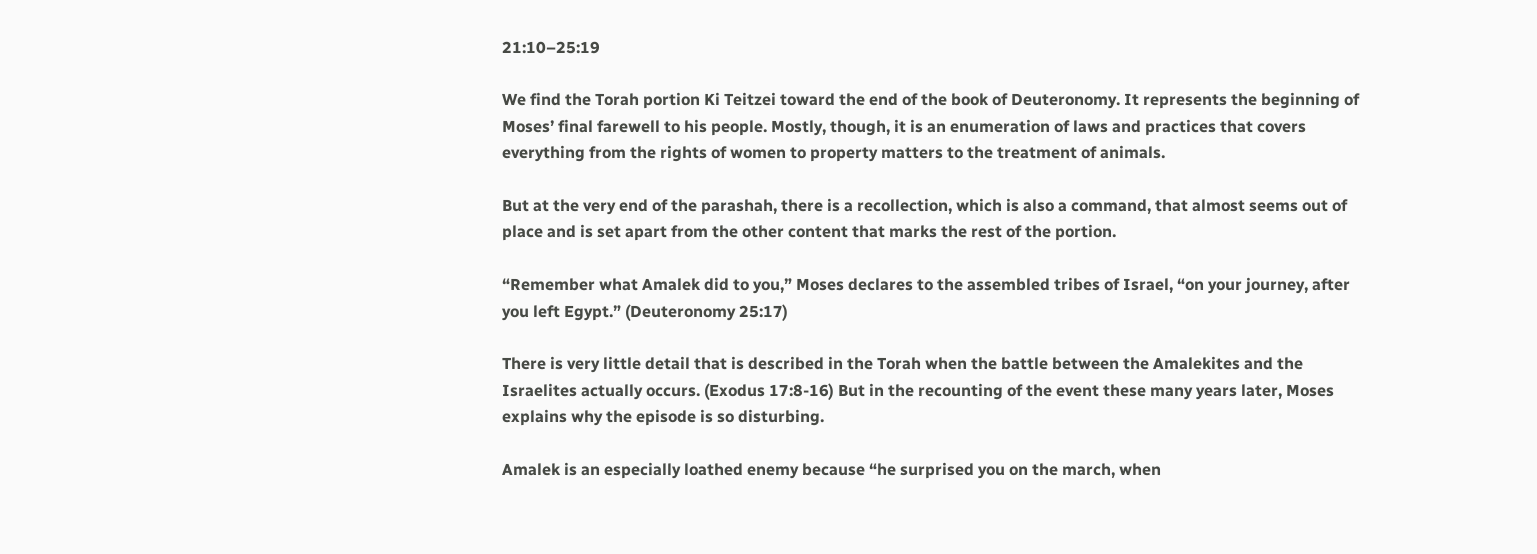21:10–25:19

We find the Torah portion Ki Teitzei toward the end of the book of Deuteronomy. It represents the beginning of Moses’ final farewell to his people. Mostly, though, it is an enumeration of laws and practices that covers everything from the rights of women to property matters to the treatment of animals.

But at the very end of the parashah, there is a recollection, which is also a command, that almost seems out of place and is set apart from the other content that marks the rest of the portion.

“Remember what Amalek did to you,” Moses declares to the assembled tribes of Israel, “on your journey, after you left Egypt.” (Deuteronomy 25:17)

There is very little detail that is described in the Torah when the battle between the Amalekites and the Israelites actually occurs. (Exodus 17:8-16) But in the recounting of the event these many years later, Moses explains why the episode is so disturbing.

Amalek is an especially loathed enemy because “he surprised you on the march, when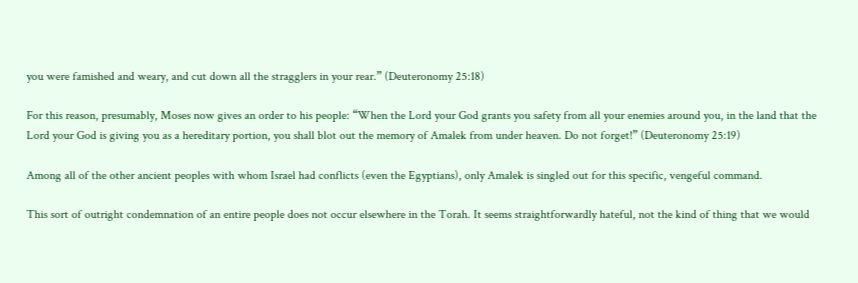you were famished and weary, and cut down all the stragglers in your rear.” (Deuteronomy 25:18)

For this reason, presumably, Moses now gives an order to his people: “When the Lord your God grants you safety from all your enemies around you, in the land that the Lord your God is giving you as a hereditary portion, you shall blot out the memory of Amalek from under heaven. Do not forget!” (Deuteronomy 25:19)

Among all of the other ancient peoples with whom Israel had conflicts (even the Egyptians), only Amalek is singled out for this specific, vengeful command.

This sort of outright condemnation of an entire people does not occur elsewhere in the Torah. It seems straightforwardly hateful, not the kind of thing that we would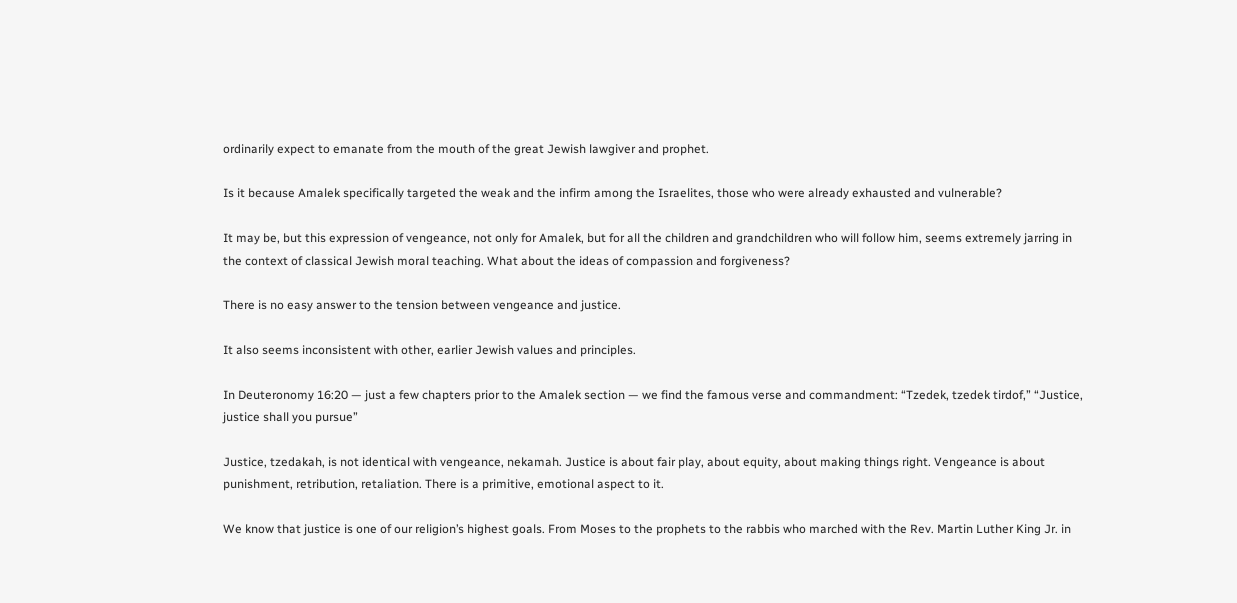ordinarily expect to emanate from the mouth of the great Jewish lawgiver and prophet.

Is it because Amalek specifically targeted the weak and the infirm among the Israelites, those who were already exhausted and vulnerable?

It may be, but this expression of vengeance, not only for Amalek, but for all the children and grandchildren who will follow him, seems extremely jarring in the context of classical Jewish moral teaching. What about the ideas of compassion and forgiveness?

There is no easy answer to the tension between vengeance and justice.

It also seems inconsistent with other, earlier Jewish values and principles.

In Deuteronomy 16:20 — just a few chapters prior to the Amalek section — we find the famous verse and commandment: “Tzedek, tzedek tirdof,” “Justice, justice shall you pursue”

Justice, tzedakah, is not identical with vengeance, nekamah. Justice is about fair play, about equity, about making things right. Vengeance is about punishment, retribution, retaliation. There is a primitive, emotional aspect to it.

We know that justice is one of our religion’s highest goals. From Moses to the prophets to the rabbis who marched with the Rev. Martin Luther King Jr. in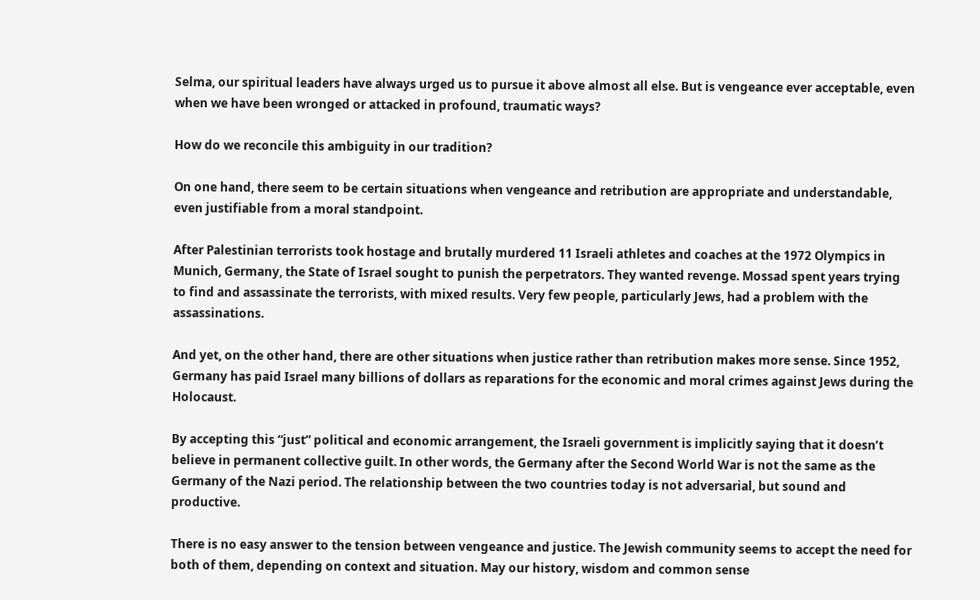Selma, our spiritual leaders have always urged us to pursue it above almost all else. But is vengeance ever acceptable, even when we have been wronged or attacked in profound, traumatic ways?

How do we reconcile this ambiguity in our tradition?

On one hand, there seem to be certain situations when vengeance and retribution are appropriate and understandable, even justifiable from a moral standpoint.

After Palestinian terrorists took hostage and brutally murdered 11 Israeli athletes and coaches at the 1972 Olympics in Munich, Germany, the State of Israel sought to punish the perpetrators. They wanted revenge. Mossad spent years trying to find and assassinate the terrorists, with mixed results. Very few people, particularly Jews, had a problem with the assassinations.

And yet, on the other hand, there are other situations when justice rather than retribution makes more sense. Since 1952, Germany has paid Israel many billions of dollars as reparations for the economic and moral crimes against Jews during the Holocaust.

By accepting this “just” political and economic arrangement, the Israeli government is implicitly saying that it doesn’t believe in permanent collective guilt. In other words, the Germany after the Second World War is not the same as the Germany of the Nazi period. The relationship between the two countries today is not adversarial, but sound and productive.

There is no easy answer to the tension between vengeance and justice. The Jewish community seems to accept the need for both of them, depending on context and situation. May our history, wisdom and common sense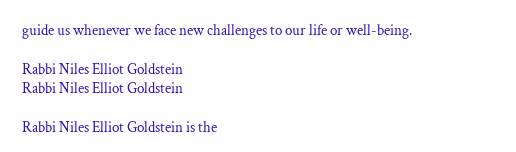guide us whenever we face new challenges to our life or well-being.

Rabbi Niles Elliot Goldstein
Rabbi Niles Elliot Goldstein

Rabbi Niles Elliot Goldstein is the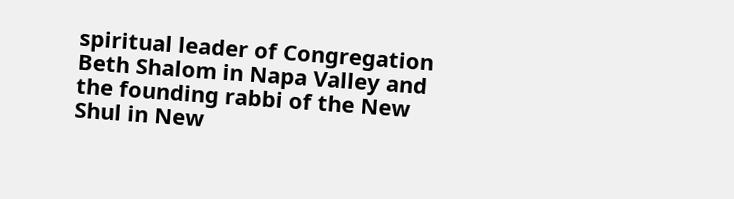spiritual leader of Congregation Beth Shalom in Napa Valley and the founding rabbi of the New Shul in New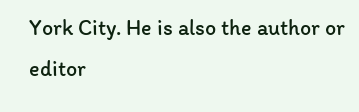York City. He is also the author or editor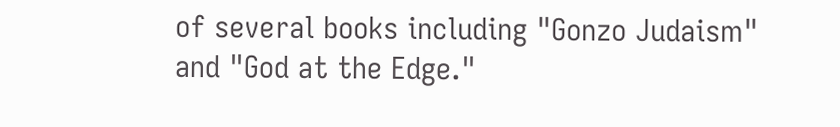of several books including "Gonzo Judaism" and "God at the Edge."